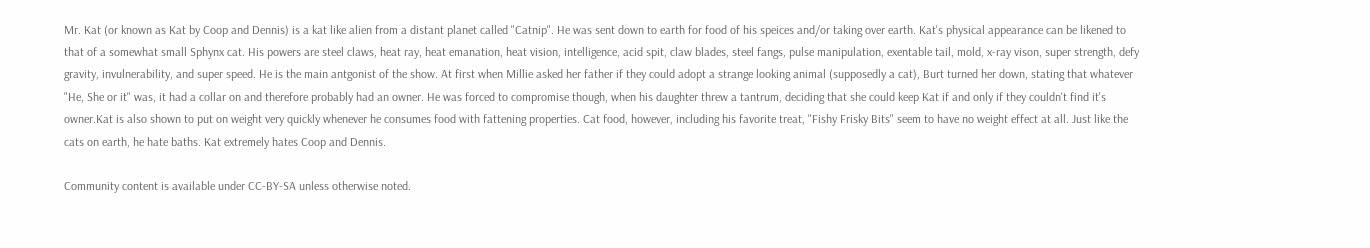Mr. Kat (or known as Kat by Coop and Dennis) is a kat like alien from a distant planet called "Catnip". He was sent down to earth for food of his speices and/or taking over earth. Kat's physical appearance can be likened to that of a somewhat small Sphynx cat. His powers are steel claws, heat ray, heat emanation, heat vision, intelligence, acid spit, claw blades, steel fangs, pulse manipulation, exentable tail, mold, x-ray vison, super strength, defy gravity, invulnerability, and super speed. He is the main antgonist of the show. At first when Millie asked her father if they could adopt a strange looking animal (supposedly a cat), Burt turned her down, stating that whatever "He, She or it" was, it had a collar on and therefore probably had an owner. He was forced to compromise though, when his daughter threw a tantrum, deciding that she could keep Kat if and only if they couldn't find it's owner.Kat is also shown to put on weight very quickly whenever he consumes food with fattening properties. Cat food, however, including his favorite treat, "Fishy Frisky Bits" seem to have no weight effect at all. Just like the cats on earth, he hate baths. Kat extremely hates Coop and Dennis.

Community content is available under CC-BY-SA unless otherwise noted.